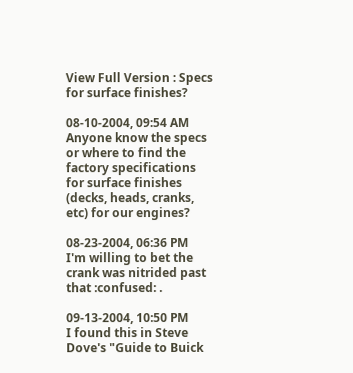View Full Version : Specs for surface finishes?

08-10-2004, 09:54 AM
Anyone know the specs or where to find the factory specifications for surface finishes (decks, heads, cranks, etc) for our engines?

08-23-2004, 06:36 PM
I'm willing to bet the crank was nitrided past that :confused: .

09-13-2004, 10:50 PM
I found this in Steve Dove's "Guide to Buick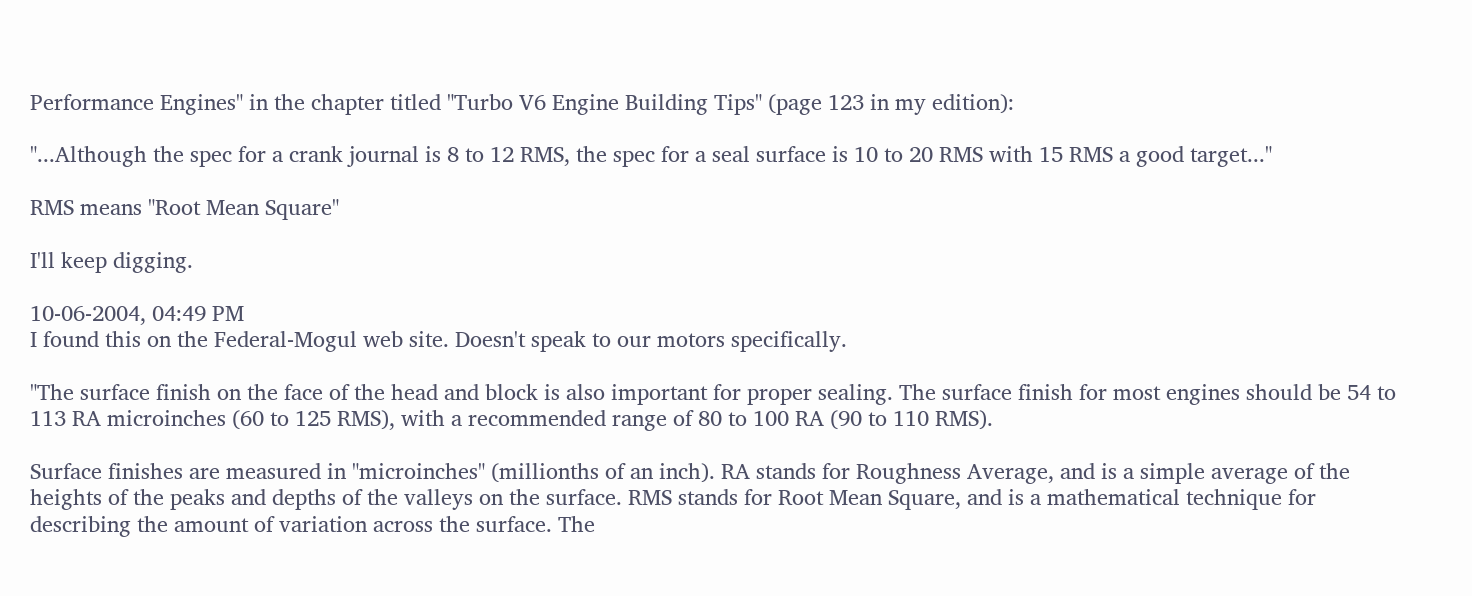Performance Engines" in the chapter titled "Turbo V6 Engine Building Tips" (page 123 in my edition):

"...Although the spec for a crank journal is 8 to 12 RMS, the spec for a seal surface is 10 to 20 RMS with 15 RMS a good target..."

RMS means "Root Mean Square"

I'll keep digging.

10-06-2004, 04:49 PM
I found this on the Federal-Mogul web site. Doesn't speak to our motors specifically.

"The surface finish on the face of the head and block is also important for proper sealing. The surface finish for most engines should be 54 to 113 RA microinches (60 to 125 RMS), with a recommended range of 80 to 100 RA (90 to 110 RMS).

Surface finishes are measured in "microinches" (millionths of an inch). RA stands for Roughness Average, and is a simple average of the heights of the peaks and depths of the valleys on the surface. RMS stands for Root Mean Square, and is a mathematical technique for describing the amount of variation across the surface. The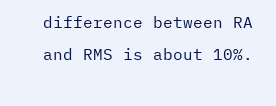difference between RA and RMS is about 10%.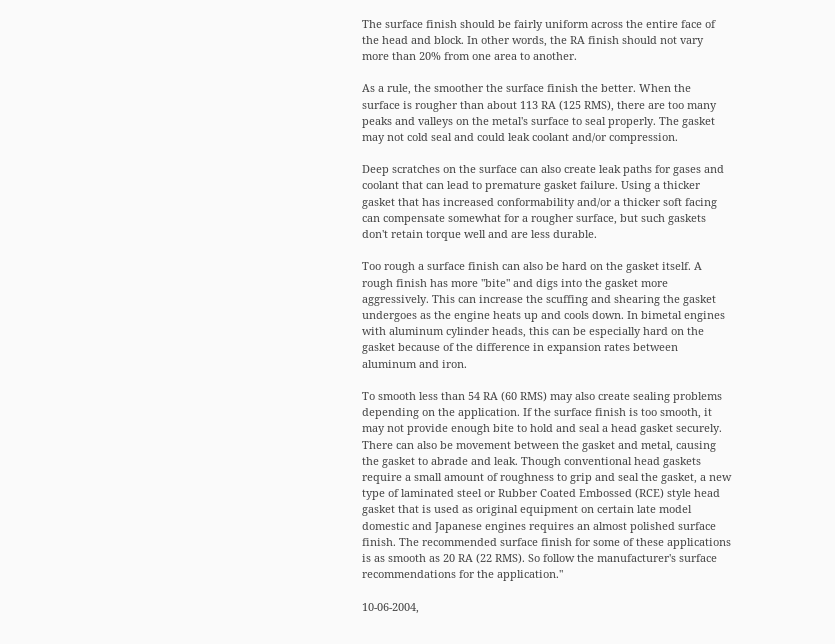The surface finish should be fairly uniform across the entire face of the head and block. In other words, the RA finish should not vary more than 20% from one area to another.

As a rule, the smoother the surface finish the better. When the surface is rougher than about 113 RA (125 RMS), there are too many peaks and valleys on the metal's surface to seal properly. The gasket may not cold seal and could leak coolant and/or compression.

Deep scratches on the surface can also create leak paths for gases and coolant that can lead to premature gasket failure. Using a thicker gasket that has increased conformability and/or a thicker soft facing can compensate somewhat for a rougher surface, but such gaskets don't retain torque well and are less durable.

Too rough a surface finish can also be hard on the gasket itself. A rough finish has more "bite" and digs into the gasket more aggressively. This can increase the scuffing and shearing the gasket undergoes as the engine heats up and cools down. In bimetal engines with aluminum cylinder heads, this can be especially hard on the gasket because of the difference in expansion rates between aluminum and iron.

To smooth less than 54 RA (60 RMS) may also create sealing problems depending on the application. If the surface finish is too smooth, it may not provide enough bite to hold and seal a head gasket securely. There can also be movement between the gasket and metal, causing the gasket to abrade and leak. Though conventional head gaskets require a small amount of roughness to grip and seal the gasket, a new type of laminated steel or Rubber Coated Embossed (RCE) style head gasket that is used as original equipment on certain late model domestic and Japanese engines requires an almost polished surface finish. The recommended surface finish for some of these applications is as smooth as 20 RA (22 RMS). So follow the manufacturer's surface recommendations for the application."

10-06-2004,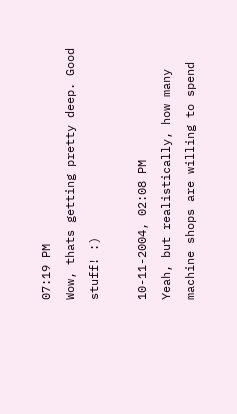07:19 PM
Wow, thats getting pretty deep. Good stuff! :)

10-11-2004, 02:08 PM
Yeah, but realistically, how many machine shops are willing to spend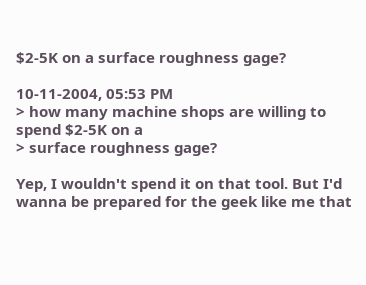$2-5K on a surface roughness gage?

10-11-2004, 05:53 PM
> how many machine shops are willing to spend $2-5K on a
> surface roughness gage?

Yep, I wouldn't spend it on that tool. But I'd wanna be prepared for the geek like me that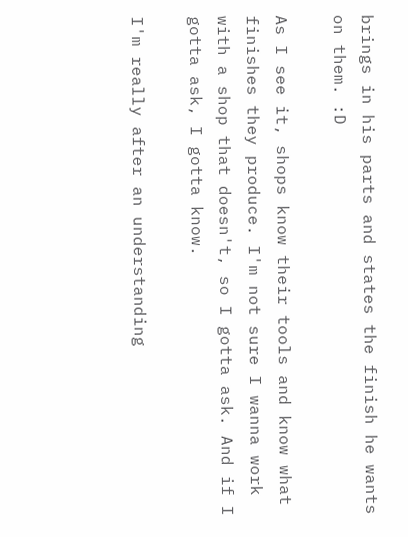brings in his parts and states the finish he wants on them. :D

As I see it, shops know their tools and know what finishes they produce. I'm not sure I wanna work with a shop that doesn't, so I gotta ask. And if I gotta ask, I gotta know.

I'm really after an understanding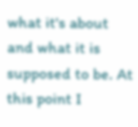what it's about and what it is supposed to be. At this point I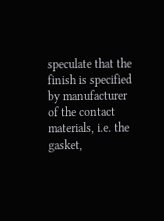speculate that the finish is specified by manufacturer of the contact materials, i.e. the gasket,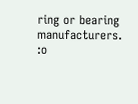ring or bearing manufacturers. :o